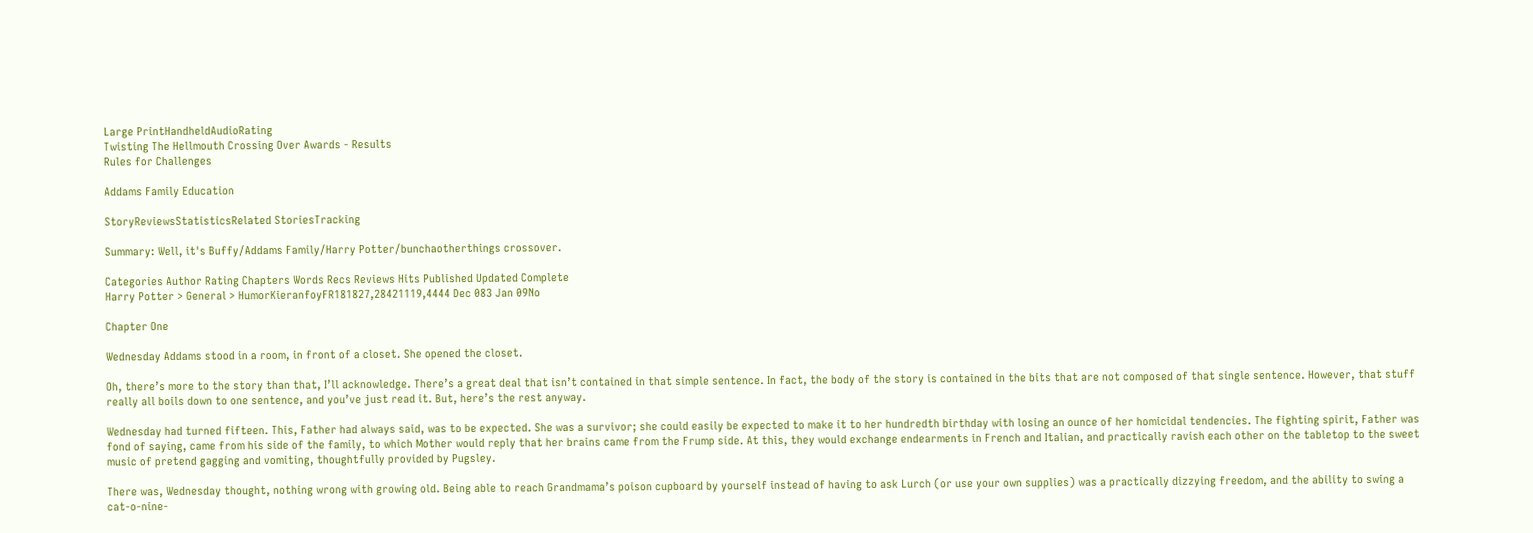Large PrintHandheldAudioRating
Twisting The Hellmouth Crossing Over Awards - Results
Rules for Challenges

Addams Family Education

StoryReviewsStatisticsRelated StoriesTracking

Summary: Well, it's Buffy/Addams Family/Harry Potter/bunchaotherthings crossover.

Categories Author Rating Chapters Words Recs Reviews Hits Published Updated Complete
Harry Potter > General > HumorKieranfoyFR181827,28421119,4444 Dec 083 Jan 09No

Chapter One

Wednesday Addams stood in a room, in front of a closet. She opened the closet.

Oh, there’s more to the story than that, I’ll acknowledge. There’s a great deal that isn’t contained in that simple sentence. In fact, the body of the story is contained in the bits that are not composed of that single sentence. However, that stuff really all boils down to one sentence, and you’ve just read it. But, here’s the rest anyway.

Wednesday had turned fifteen. This, Father had always said, was to be expected. She was a survivor; she could easily be expected to make it to her hundredth birthday with losing an ounce of her homicidal tendencies. The fighting spirit, Father was fond of saying, came from his side of the family, to which Mother would reply that her brains came from the Frump side. At this, they would exchange endearments in French and Italian, and practically ravish each other on the tabletop to the sweet music of pretend gagging and vomiting, thoughtfully provided by Pugsley.

There was, Wednesday thought, nothing wrong with growing old. Being able to reach Grandmama’s poison cupboard by yourself instead of having to ask Lurch (or use your own supplies) was a practically dizzying freedom, and the ability to swing a cat-o-nine-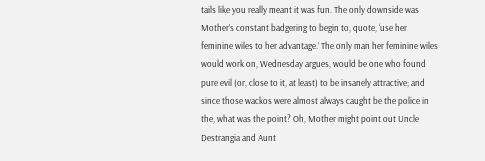tails like you really meant it was fun. The only downside was Mother’s constant badgering to begin to, quote, ‘use her feminine wiles to her advantage.’ The only man her feminine wiles would work on, Wednesday argues, would be one who found pure evil (or, close to it, at least) to be insanely attractive; and since those wackos were almost always caught be the police in the, what was the point? Oh, Mother might point out Uncle Destrangia and Aunt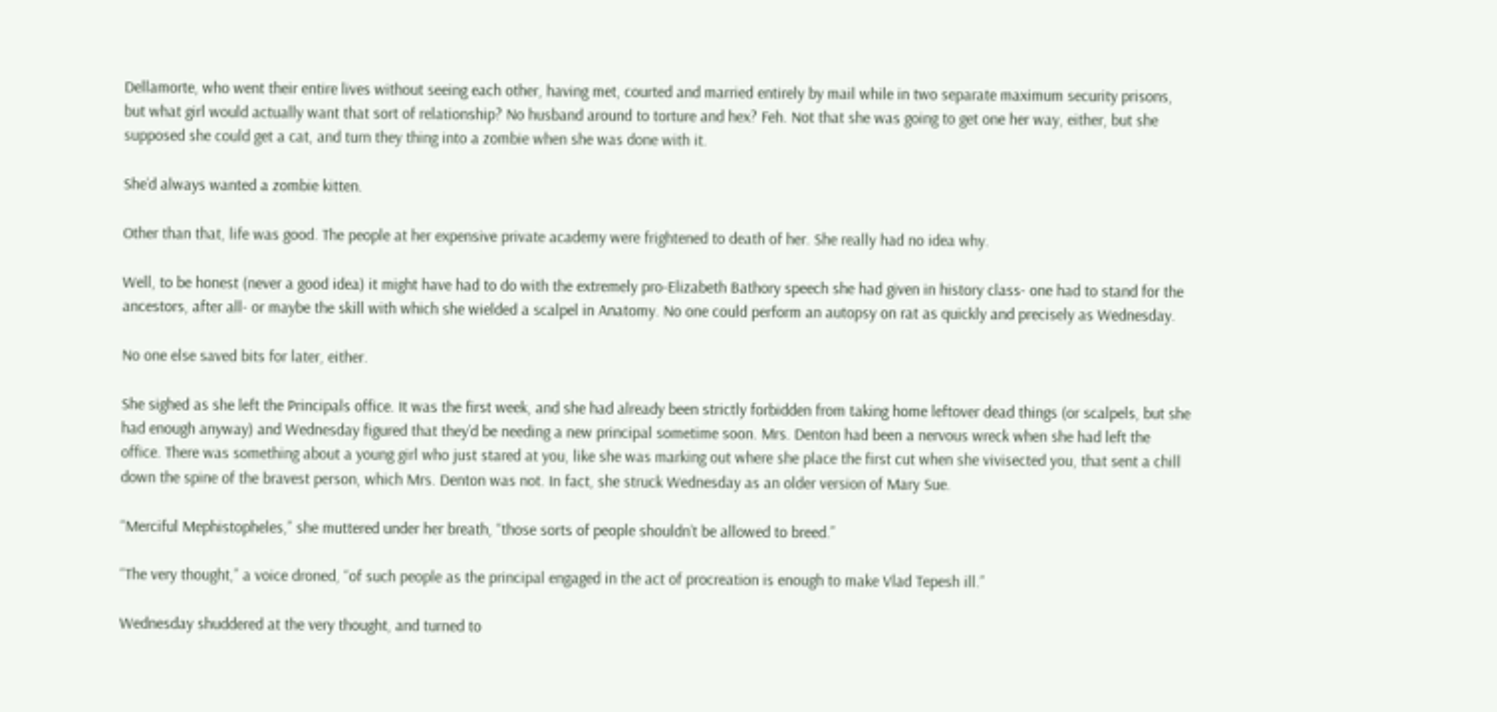Dellamorte, who went their entire lives without seeing each other, having met, courted and married entirely by mail while in two separate maximum security prisons, but what girl would actually want that sort of relationship? No husband around to torture and hex? Feh. Not that she was going to get one her way, either, but she supposed she could get a cat, and turn they thing into a zombie when she was done with it.

She’d always wanted a zombie kitten.

Other than that, life was good. The people at her expensive private academy were frightened to death of her. She really had no idea why.

Well, to be honest (never a good idea) it might have had to do with the extremely pro-Elizabeth Bathory speech she had given in history class- one had to stand for the ancestors, after all- or maybe the skill with which she wielded a scalpel in Anatomy. No one could perform an autopsy on rat as quickly and precisely as Wednesday.

No one else saved bits for later, either.

She sighed as she left the Principals office. It was the first week, and she had already been strictly forbidden from taking home leftover dead things (or scalpels, but she had enough anyway) and Wednesday figured that they’d be needing a new principal sometime soon. Mrs. Denton had been a nervous wreck when she had left the office. There was something about a young girl who just stared at you, like she was marking out where she place the first cut when she vivisected you, that sent a chill down the spine of the bravest person, which Mrs. Denton was not. In fact, she struck Wednesday as an older version of Mary Sue.

“Merciful Mephistopheles,” she muttered under her breath, “those sorts of people shouldn’t be allowed to breed.”

“The very thought,” a voice droned, “of such people as the principal engaged in the act of procreation is enough to make Vlad Tepesh ill.”

Wednesday shuddered at the very thought, and turned to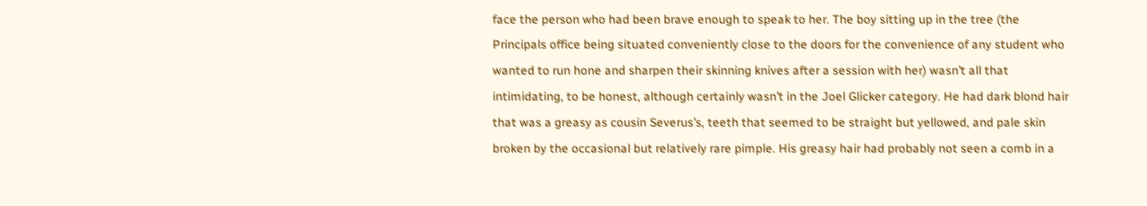face the person who had been brave enough to speak to her. The boy sitting up in the tree (the Principals office being situated conveniently close to the doors for the convenience of any student who wanted to run hone and sharpen their skinning knives after a session with her) wasn’t all that intimidating, to be honest, although certainly wasn’t in the Joel Glicker category. He had dark blond hair that was a greasy as cousin Severus’s, teeth that seemed to be straight but yellowed, and pale skin broken by the occasional but relatively rare pimple. His greasy hair had probably not seen a comb in a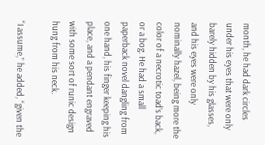month, he had dark circles under his eyes that were only barely hidden by his glasses, and his eyes were only nominally hazel, being more the color of a necrotic toad’s back, or a bog. He had a small paperback novel dangling from one hand, his finger keeping his place, and a pendant engraved with some sort of runic design hung from his neck.

“I assume,” he added, “given the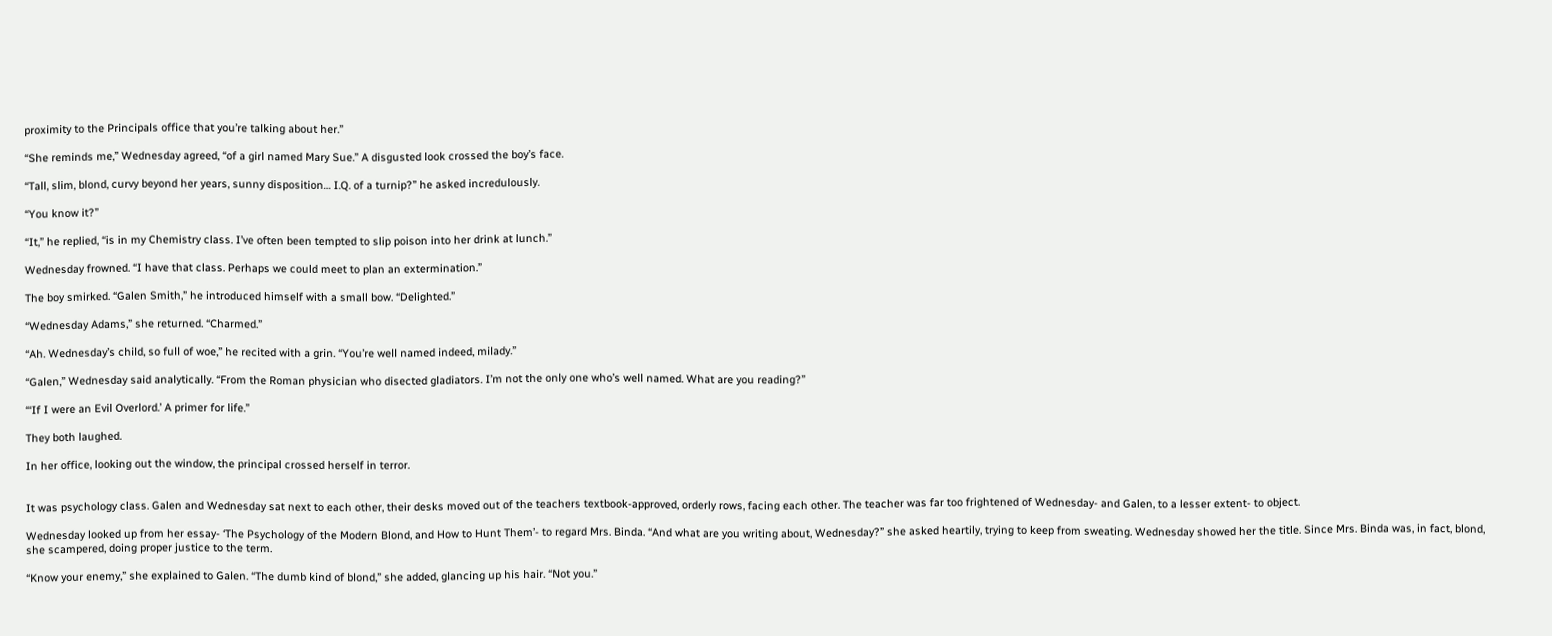proximity to the Principals office that you’re talking about her.”

“She reminds me,” Wednesday agreed, “of a girl named Mary Sue.” A disgusted look crossed the boy’s face.

“Tall, slim, blond, curvy beyond her years, sunny disposition… I.Q. of a turnip?” he asked incredulously.

“You know it?”

“It,” he replied, “is in my Chemistry class. I’ve often been tempted to slip poison into her drink at lunch.”

Wednesday frowned. “I have that class. Perhaps we could meet to plan an extermination.”

The boy smirked. “Galen Smith,” he introduced himself with a small bow. “Delighted.”

“Wednesday Adams,” she returned. “Charmed.”

“Ah. Wednesday’s child, so full of woe,” he recited with a grin. “You’re well named indeed, milady.”

“Galen,” Wednesday said analytically. “From the Roman physician who disected gladiators. I’m not the only one who’s well named. What are you reading?”

“‘If I were an Evil Overlord.’ A primer for life.”

They both laughed.

In her office, looking out the window, the principal crossed herself in terror.


It was psychology class. Galen and Wednesday sat next to each other, their desks moved out of the teachers textbook-approved, orderly rows, facing each other. The teacher was far too frightened of Wednesday- and Galen, to a lesser extent- to object.

Wednesday looked up from her essay- ‘The Psychology of the Modern Blond, and How to Hunt Them’- to regard Mrs. Binda. “And what are you writing about, Wednesday?” she asked heartily, trying to keep from sweating. Wednesday showed her the title. Since Mrs. Binda was, in fact, blond, she scampered, doing proper justice to the term.

“Know your enemy,” she explained to Galen. “The dumb kind of blond,” she added, glancing up his hair. “Not you.”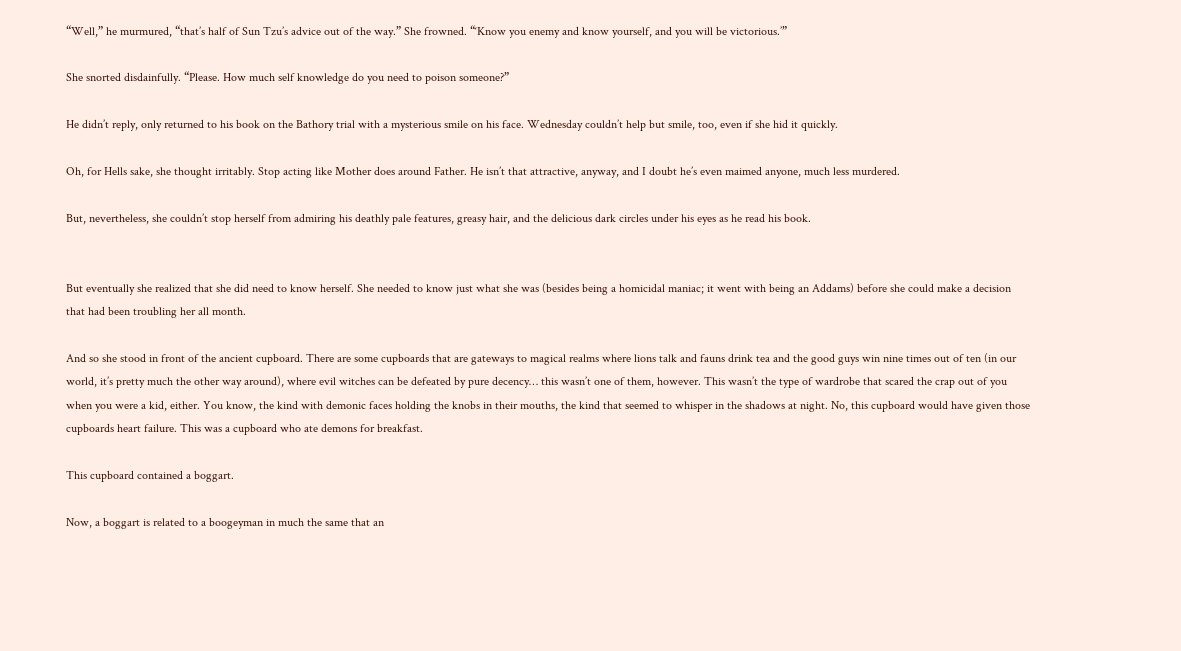“Well,” he murmured, “that’s half of Sun Tzu’s advice out of the way.” She frowned. “‘Know you enemy and know yourself, and you will be victorious.’”

She snorted disdainfully. “Please. How much self knowledge do you need to poison someone?”

He didn’t reply, only returned to his book on the Bathory trial with a mysterious smile on his face. Wednesday couldn’t help but smile, too, even if she hid it quickly.

Oh, for Hells sake, she thought irritably. Stop acting like Mother does around Father. He isn’t that attractive, anyway, and I doubt he’s even maimed anyone, much less murdered.

But, nevertheless, she couldn’t stop herself from admiring his deathly pale features, greasy hair, and the delicious dark circles under his eyes as he read his book.


But eventually she realized that she did need to know herself. She needed to know just what she was (besides being a homicidal maniac; it went with being an Addams) before she could make a decision that had been troubling her all month.

And so she stood in front of the ancient cupboard. There are some cupboards that are gateways to magical realms where lions talk and fauns drink tea and the good guys win nine times out of ten (in our world, it’s pretty much the other way around), where evil witches can be defeated by pure decency… this wasn’t one of them, however. This wasn’t the type of wardrobe that scared the crap out of you when you were a kid, either. You know, the kind with demonic faces holding the knobs in their mouths, the kind that seemed to whisper in the shadows at night. No, this cupboard would have given those cupboards heart failure. This was a cupboard who ate demons for breakfast.

This cupboard contained a boggart.

Now, a boggart is related to a boogeyman in much the same that an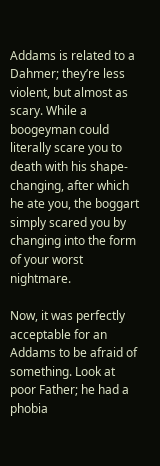Addams is related to a Dahmer; they’re less violent, but almost as scary. While a boogeyman could literally scare you to death with his shape-changing, after which he ate you, the boggart simply scared you by changing into the form of your worst nightmare.

Now, it was perfectly acceptable for an Addams to be afraid of something. Look at poor Father; he had a phobia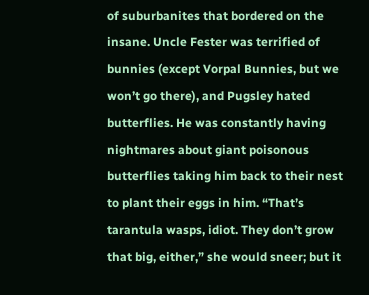of suburbanites that bordered on the insane. Uncle Fester was terrified of bunnies (except Vorpal Bunnies, but we won’t go there), and Pugsley hated butterflies. He was constantly having nightmares about giant poisonous butterflies taking him back to their nest to plant their eggs in him. “That’s tarantula wasps, idiot. They don’t grow that big, either,” she would sneer; but it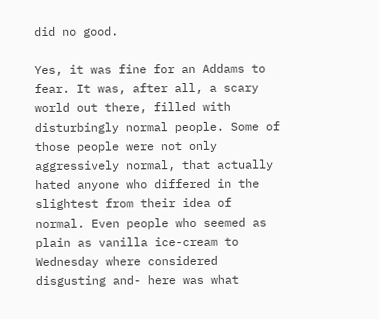did no good.

Yes, it was fine for an Addams to fear. It was, after all, a scary world out there, filled with disturbingly normal people. Some of those people were not only aggressively normal, that actually hated anyone who differed in the slightest from their idea of normal. Even people who seemed as plain as vanilla ice-cream to Wednesday where considered disgusting and- here was what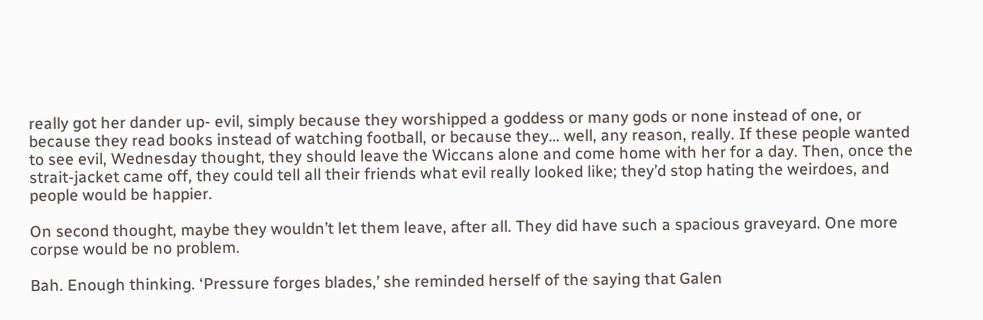really got her dander up- evil, simply because they worshipped a goddess or many gods or none instead of one, or because they read books instead of watching football, or because they… well, any reason, really. If these people wanted to see evil, Wednesday thought, they should leave the Wiccans alone and come home with her for a day. Then, once the strait-jacket came off, they could tell all their friends what evil really looked like; they’d stop hating the weirdoes, and people would be happier.

On second thought, maybe they wouldn’t let them leave, after all. They did have such a spacious graveyard. One more corpse would be no problem.

Bah. Enough thinking. ‘Pressure forges blades,’ she reminded herself of the saying that Galen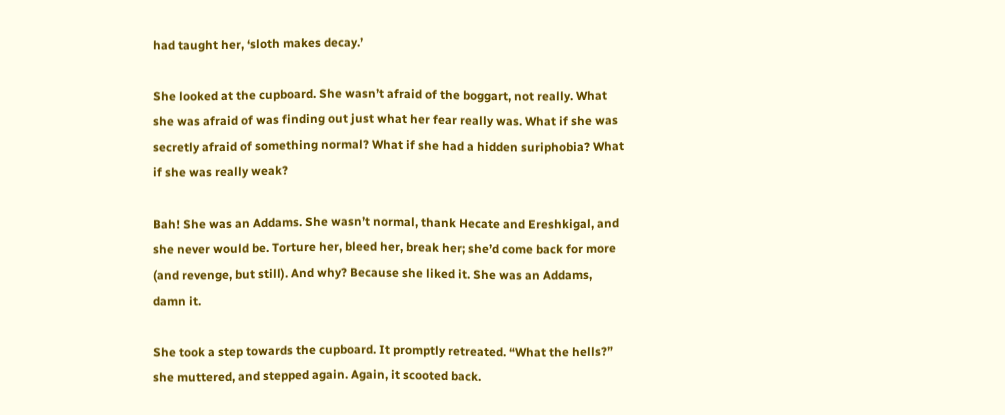had taught her, ‘sloth makes decay.’

She looked at the cupboard. She wasn’t afraid of the boggart, not really. What she was afraid of was finding out just what her fear really was. What if she was secretly afraid of something normal? What if she had a hidden suriphobia? What if she was really weak?

Bah! She was an Addams. She wasn’t normal, thank Hecate and Ereshkigal, and she never would be. Torture her, bleed her, break her; she’d come back for more (and revenge, but still). And why? Because she liked it. She was an Addams, damn it.

She took a step towards the cupboard. It promptly retreated. “What the hells?” she muttered, and stepped again. Again, it scooted back.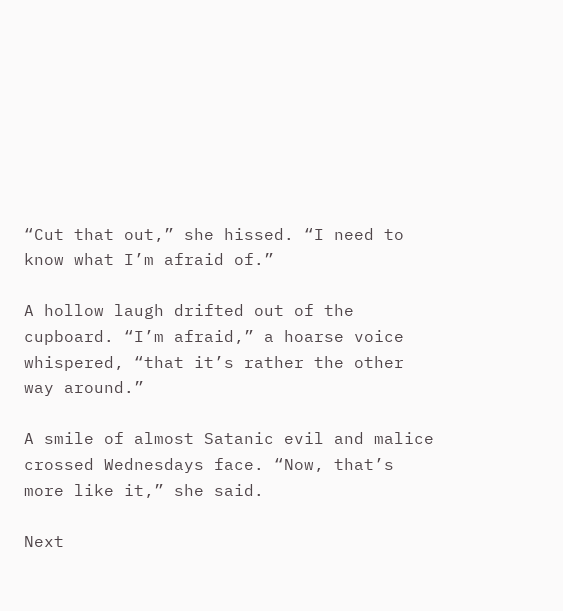“Cut that out,” she hissed. “I need to know what I’m afraid of.”

A hollow laugh drifted out of the cupboard. “I’m afraid,” a hoarse voice whispered, “that it’s rather the other way around.”

A smile of almost Satanic evil and malice crossed Wednesdays face. “Now, that’s more like it,” she said.

Next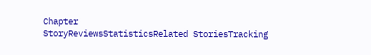Chapter
StoryReviewsStatisticsRelated StoriesTracking